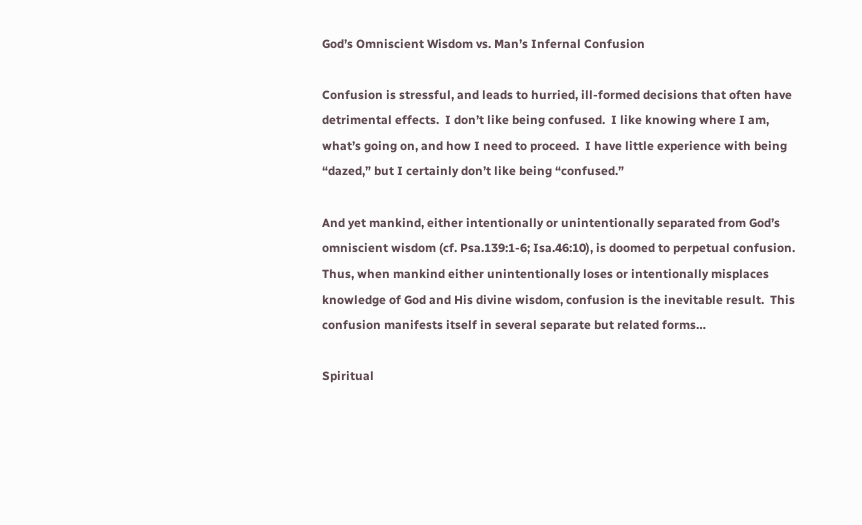God’s Omniscient Wisdom vs. Man’s Infernal Confusion

Confusion is stressful, and leads to hurried, ill-formed decisions that often have detrimental effects.  I don’t like being confused.  I like knowing where I am, what’s going on, and how I need to proceed.  I have little experience with being “dazed,” but I certainly don’t like being “confused.”

And yet mankind, either intentionally or unintentionally separated from God’s omniscient wisdom (cf. Psa.139:1-6; Isa.46:10), is doomed to perpetual confusion.  Thus, when mankind either unintentionally loses or intentionally misplaces knowledge of God and His divine wisdom, confusion is the inevitable result.  This confusion manifests itself in several separate but related forms…

Spiritual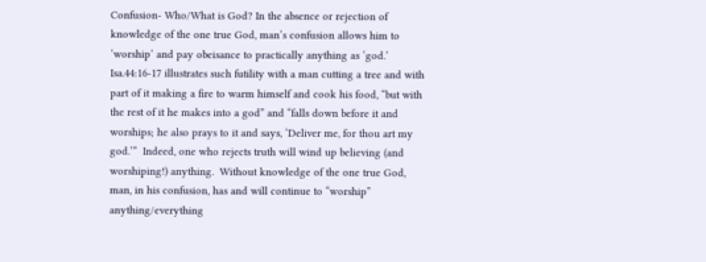Confusion- Who/What is God? In the absence or rejection of knowledge of the one true God, man’s confusion allows him to ‘worship’ and pay obeisance to practically anything as ‘god.’   Isa.44:16-17 illustrates such futility with a man cutting a tree and with part of it making a fire to warm himself and cook his food, “but with the rest of it he makes into a god” and “falls down before it and worships; he also prays to it and says, ‘Deliver me, for thou art my god.’”  Indeed, one who rejects truth will wind up believing (and worshiping!) anything.  Without knowledge of the one true God, man, in his confusion, has and will continue to “worship” anything/everything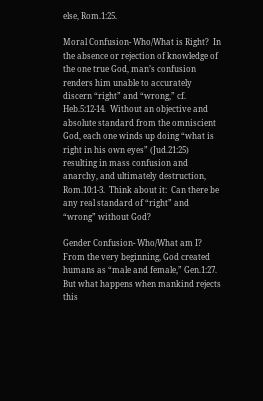else, Rom.1:25.

Moral Confusion- Who/What is Right?  In the absence or rejection of knowledge of the one true God, man’s confusion renders him unable to accurately discern “right” and “wrong,” cf. Heb.5:12-14.  Without an objective and absolute standard from the omniscient God, each one winds up doing “what is right in his own eyes” (Jud.21:25) resulting in mass confusion and anarchy, and ultimately destruction, Rom.10:1-3.  Think about it:  Can there be any real standard of “right” and “wrong” without God?

Gender Confusion- Who/What am I?  From the very beginning, God created humans as “male and female,” Gen.1:27.  But what happens when mankind rejects this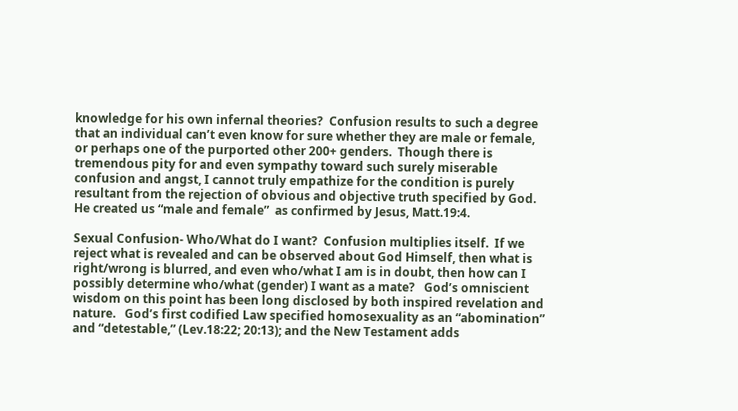knowledge for his own infernal theories?  Confusion results to such a degree that an individual can’t even know for sure whether they are male or female, or perhaps one of the purported other 200+ genders.  Though there is tremendous pity for and even sympathy toward such surely miserable confusion and angst, I cannot truly empathize for the condition is purely resultant from the rejection of obvious and objective truth specified by God.  He created us “male and female”  as confirmed by Jesus, Matt.19:4.

Sexual Confusion- Who/What do I want?  Confusion multiplies itself.  If we reject what is revealed and can be observed about God Himself, then what is right/wrong is blurred, and even who/what I am is in doubt, then how can I possibly determine who/what (gender) I want as a mate?   God’s omniscient wisdom on this point has been long disclosed by both inspired revelation and nature.   God’s first codified Law specified homosexuality as an “abomination” and “detestable,” (Lev.18:22; 20:13); and the New Testament adds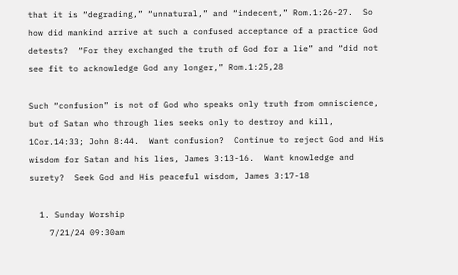that it is “degrading,” “unnatural,” and “indecent,” Rom.1:26-27.  So how did mankind arrive at such a confused acceptance of a practice God detests?  “For they exchanged the truth of God for a lie” and “did not see fit to acknowledge God any longer,” Rom.1:25,28

Such “confusion” is not of God who speaks only truth from omniscience, but of Satan who through lies seeks only to destroy and kill, 1Cor.14:33; John 8:44.  Want confusion?  Continue to reject God and His wisdom for Satan and his lies, James 3:13-16.  Want knowledge and surety?  Seek God and His peaceful wisdom, James 3:17-18

  1. Sunday Worship
    7/21/24 09:30am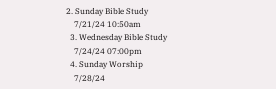2. Sunday Bible Study
    7/21/24 10:50am
  3. Wednesday Bible Study
    7/24/24 07:00pm
  4. Sunday Worship
    7/28/24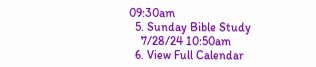09:30am
  5. Sunday Bible Study
    7/28/24 10:50am
  6. View Full Calendar